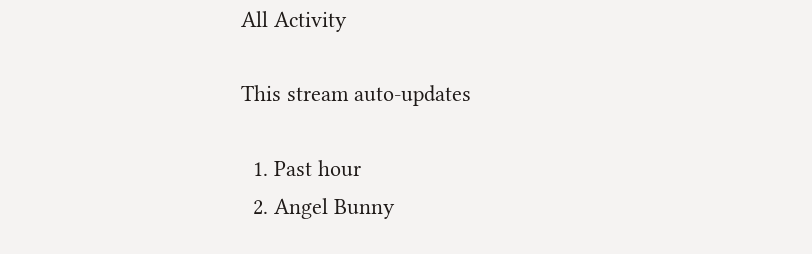All Activity

This stream auto-updates

  1. Past hour
  2. Angel Bunny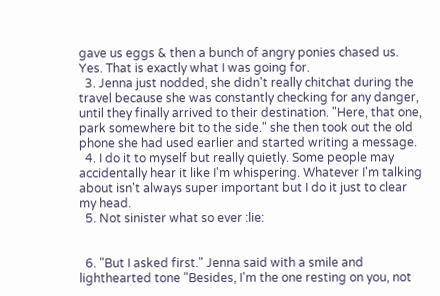gave us eggs & then a bunch of angry ponies chased us. Yes. That is exactly what I was going for.
  3. Jenna just nodded, she didn't really chitchat during the travel because she was constantly checking for any danger, until they finally arrived to their destination. "Here, that one, park somewhere bit to the side." she then took out the old phone she had used earlier and started writing a message.
  4. I do it to myself but really quietly. Some people may accidentally hear it like I'm whispering. Whatever I'm talking about isn't always super important but I do it just to clear my head.
  5. Not sinister what so ever :lie:


  6. "But I asked first." Jenna said with a smile and lighthearted tone "Besides, I'm the one resting on you, not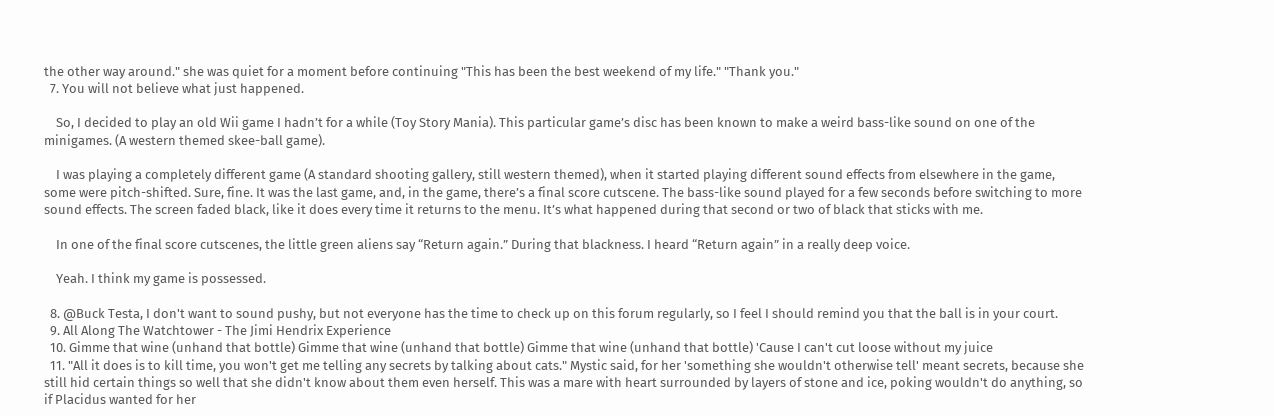the other way around." she was quiet for a moment before continuing "This has been the best weekend of my life." "Thank you."
  7. You will not believe what just happened.

    So, I decided to play an old Wii game I hadn’t for a while (Toy Story Mania). This particular game’s disc has been known to make a weird bass-like sound on one of the minigames. (A western themed skee-ball game).

    I was playing a completely different game (A standard shooting gallery, still western themed), when it started playing different sound effects from elsewhere in the game, some were pitch-shifted. Sure, fine. It was the last game, and, in the game, there’s a final score cutscene. The bass-like sound played for a few seconds before switching to more sound effects. The screen faded black, like it does every time it returns to the menu. It’s what happened during that second or two of black that sticks with me.

    In one of the final score cutscenes, the little green aliens say “Return again.” During that blackness. I heard “Return again” in a really deep voice.

    Yeah. I think my game is possessed.

  8. @Buck Testa, I don't want to sound pushy, but not everyone has the time to check up on this forum regularly, so I feel I should remind you that the ball is in your court.
  9. All Along The Watchtower - The Jimi Hendrix Experience
  10. Gimme that wine (unhand that bottle) Gimme that wine (unhand that bottle) Gimme that wine (unhand that bottle) 'Cause I can't cut loose without my juice
  11. "All it does is to kill time, you won't get me telling any secrets by talking about cats." Mystic said, for her 'something she wouldn't otherwise tell' meant secrets, because she still hid certain things so well that she didn't know about them even herself. This was a mare with heart surrounded by layers of stone and ice, poking wouldn't do anything, so if Placidus wanted for her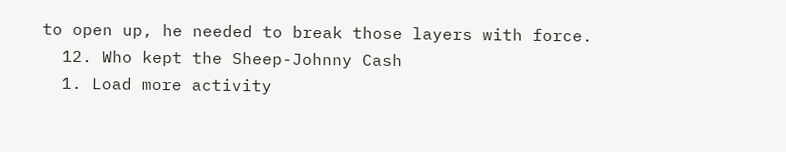to open up, he needed to break those layers with force.
  12. Who kept the Sheep-Johnny Cash
  1. Load more activity